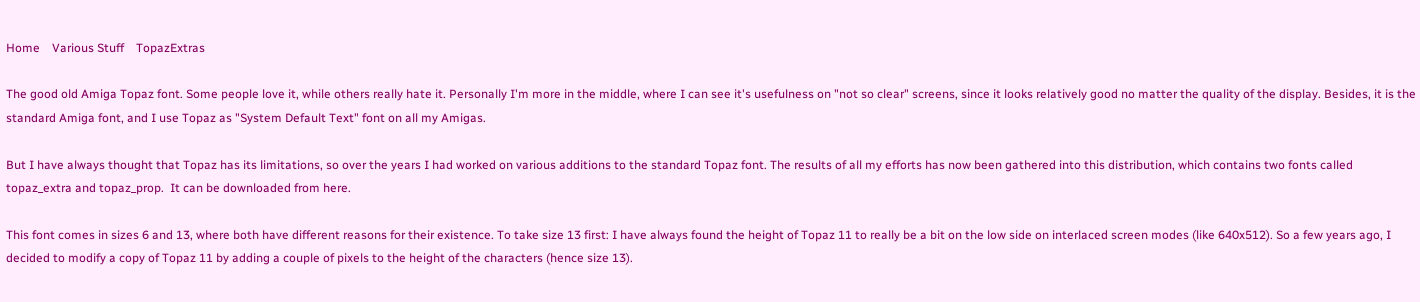Home    Various Stuff    TopazExtras

The good old Amiga Topaz font. Some people love it, while others really hate it. Personally I'm more in the middle, where I can see it's usefulness on "not so clear" screens, since it looks relatively good no matter the quality of the display. Besides, it is the standard Amiga font, and I use Topaz as "System Default Text" font on all my Amigas.

But I have always thought that Topaz has its limitations, so over the years I had worked on various additions to the standard Topaz font. The results of all my efforts has now been gathered into this distribution, which contains two fonts called topaz_extra and topaz_prop.  It can be downloaded from here.

This font comes in sizes 6 and 13, where both have different reasons for their existence. To take size 13 first: I have always found the height of Topaz 11 to really be a bit on the low side on interlaced screen modes (like 640x512). So a few years ago, I decided to modify a copy of Topaz 11 by adding a couple of pixels to the height of the characters (hence size 13).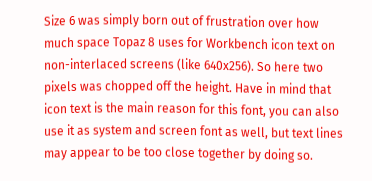Size 6 was simply born out of frustration over how much space Topaz 8 uses for Workbench icon text on non-interlaced screens (like 640x256). So here two pixels was chopped off the height. Have in mind that icon text is the main reason for this font, you can also use it as system and screen font as well, but text lines may appear to be too close together by doing so.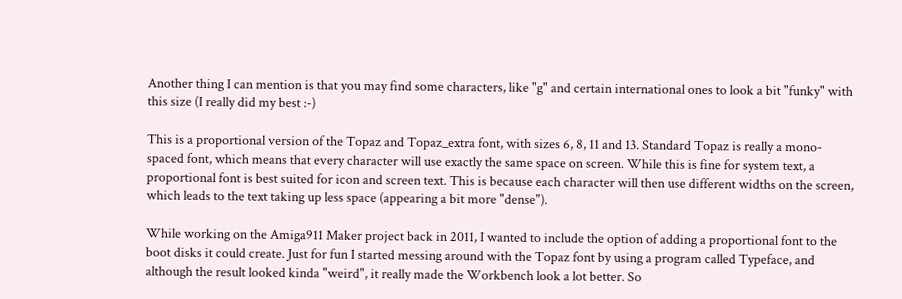Another thing I can mention is that you may find some characters, like "g" and certain international ones to look a bit "funky" with this size (I really did my best :-)

This is a proportional version of the Topaz and Topaz_extra font, with sizes 6, 8, 11 and 13. Standard Topaz is really a mono-spaced font, which means that every character will use exactly the same space on screen. While this is fine for system text, a proportional font is best suited for icon and screen text. This is because each character will then use different widths on the screen, which leads to the text taking up less space (appearing a bit more "dense").

While working on the Amiga911 Maker project back in 2011, I wanted to include the option of adding a proportional font to the boot disks it could create. Just for fun I started messing around with the Topaz font by using a program called Typeface, and although the result looked kinda "weird", it really made the Workbench look a lot better. So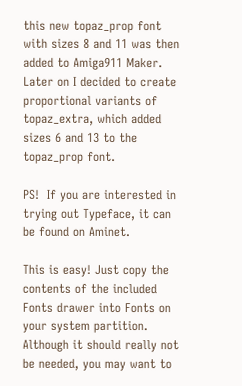this new topaz_prop font with sizes 8 and 11 was then added to Amiga911 Maker. Later on I decided to create proportional variants of topaz_extra, which added sizes 6 and 13 to the topaz_prop font.

PS!  If you are interested in trying out Typeface, it can be found on Aminet.

This is easy! Just copy the contents of the included Fonts drawer into Fonts on your system partition. Although it should really not be needed, you may want to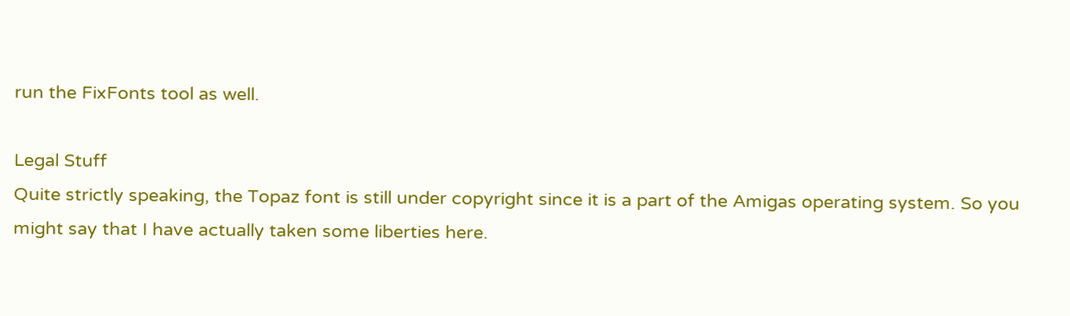run the FixFonts tool as well.

Legal Stuff
Quite strictly speaking, the Topaz font is still under copyright since it is a part of the Amigas operating system. So you might say that I have actually taken some liberties here.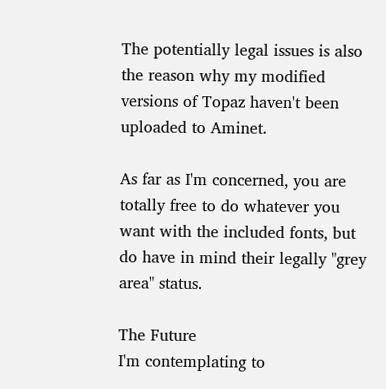The potentially legal issues is also the reason why my modified versions of Topaz haven't been uploaded to Aminet.

As far as I'm concerned, you are totally free to do whatever you want with the included fonts, but do have in mind their legally "grey area" status.

The Future
I'm contemplating to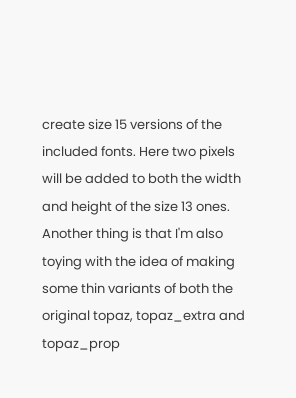create size 15 versions of the included fonts. Here two pixels will be added to both the width and height of the size 13 ones. Another thing is that I'm also toying with the idea of making some thin variants of both the original topaz, topaz_extra and topaz_prop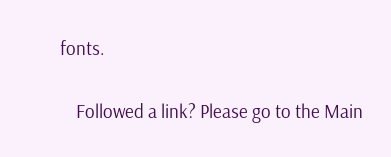fonts.

    Followed a link? Please go to the Main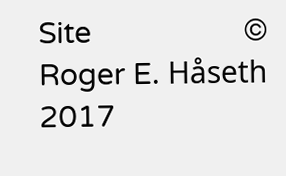Site                   © Roger E. Håseth  2017